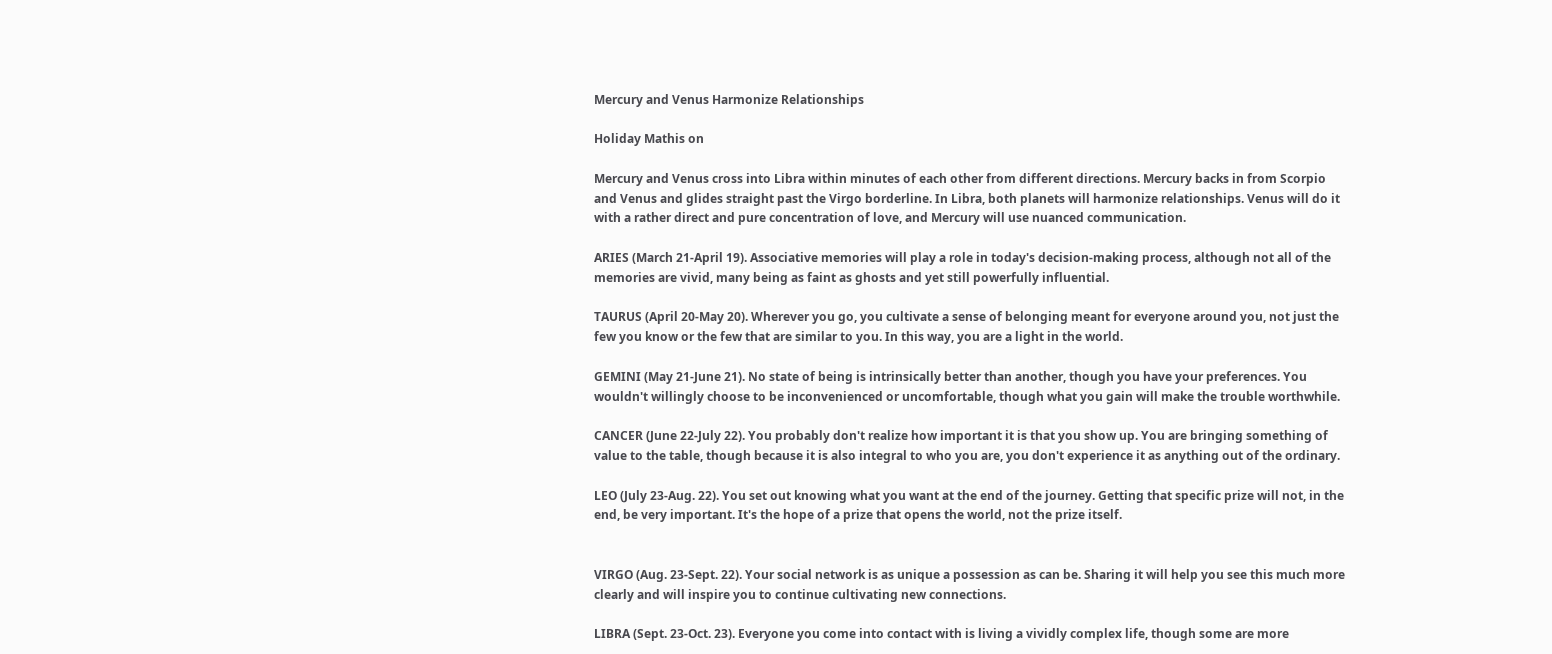Mercury and Venus Harmonize Relationships

Holiday Mathis on

Mercury and Venus cross into Libra within minutes of each other from different directions. Mercury backs in from Scorpio and Venus and glides straight past the Virgo borderline. In Libra, both planets will harmonize relationships. Venus will do it with a rather direct and pure concentration of love, and Mercury will use nuanced communication.

ARIES (March 21-April 19). Associative memories will play a role in today's decision-making process, although not all of the memories are vivid, many being as faint as ghosts and yet still powerfully influential.

TAURUS (April 20-May 20). Wherever you go, you cultivate a sense of belonging meant for everyone around you, not just the few you know or the few that are similar to you. In this way, you are a light in the world.

GEMINI (May 21-June 21). No state of being is intrinsically better than another, though you have your preferences. You wouldn't willingly choose to be inconvenienced or uncomfortable, though what you gain will make the trouble worthwhile.

CANCER (June 22-July 22). You probably don't realize how important it is that you show up. You are bringing something of value to the table, though because it is also integral to who you are, you don't experience it as anything out of the ordinary.

LEO (July 23-Aug. 22). You set out knowing what you want at the end of the journey. Getting that specific prize will not, in the end, be very important. It's the hope of a prize that opens the world, not the prize itself.


VIRGO (Aug. 23-Sept. 22). Your social network is as unique a possession as can be. Sharing it will help you see this much more clearly and will inspire you to continue cultivating new connections.

LIBRA (Sept. 23-Oct. 23). Everyone you come into contact with is living a vividly complex life, though some are more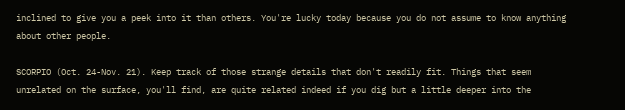inclined to give you a peek into it than others. You're lucky today because you do not assume to know anything about other people.

SCORPIO (Oct. 24-Nov. 21). Keep track of those strange details that don't readily fit. Things that seem unrelated on the surface, you'll find, are quite related indeed if you dig but a little deeper into the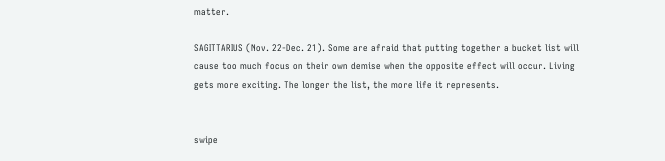matter.

SAGITTARIUS (Nov. 22-Dec. 21). Some are afraid that putting together a bucket list will cause too much focus on their own demise when the opposite effect will occur. Living gets more exciting. The longer the list, the more life it represents.


swipe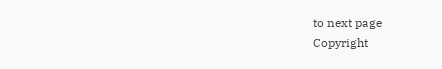to next page
Copyright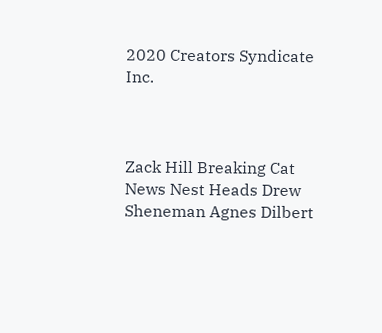2020 Creators Syndicate Inc.



Zack Hill Breaking Cat News Nest Heads Drew Sheneman Agnes Dilbert